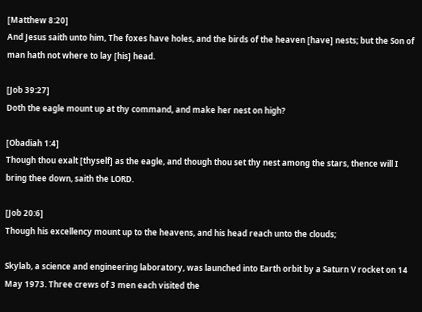[Matthew 8:20]
And Jesus saith unto him, The foxes have holes, and the birds of the heaven [have] nests; but the Son of man hath not where to lay [his] head.

[Job 39:27]
Doth the eagle mount up at thy command, and make her nest on high?

[Obadiah 1:4]
Though thou exalt [thyself] as the eagle, and though thou set thy nest among the stars, thence will I bring thee down, saith the LORD.

[Job 20:6]
Though his excellency mount up to the heavens, and his head reach unto the clouds;

Skylab, a science and engineering laboratory, was launched into Earth orbit by a Saturn V rocket on 14 May 1973. Three crews of 3 men each visited the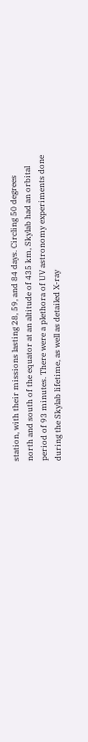station, with their missions lasting 28, 59, and 84 days. Circling 50 degrees north and south of the equator at an altitude of 435 km, Skylab had an orbital period of 93 minutes. There were a plethora of UV astronomy experiments done during the Skylab lifetime, as well as detailed X-ray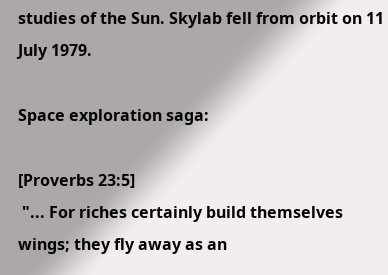studies of the Sun. Skylab fell from orbit on 11 July 1979.

Space exploration saga:

[Proverbs 23:5]
 "... For riches certainly build themselves wings; they fly away as an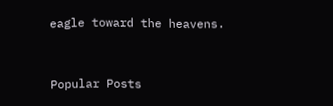eagle toward the heavens.


Popular Posts